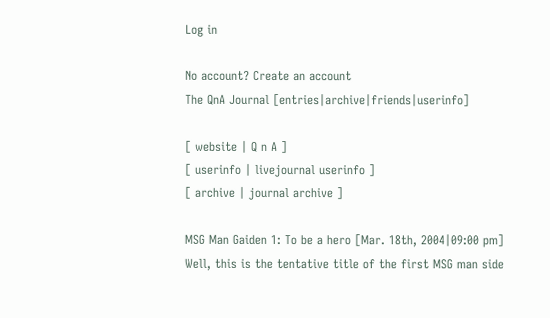Log in

No account? Create an account
The QnA Journal [entries|archive|friends|userinfo]

[ website | Q n A ]
[ userinfo | livejournal userinfo ]
[ archive | journal archive ]

MSG Man Gaiden 1: To be a hero [Mar. 18th, 2004|09:00 pm]
Well, this is the tentative title of the first MSG man side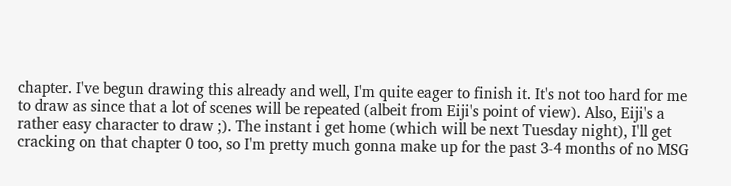chapter. I've begun drawing this already and well, I'm quite eager to finish it. It's not too hard for me to draw as since that a lot of scenes will be repeated (albeit from Eiji's point of view). Also, Eiji's a rather easy character to draw ;). The instant i get home (which will be next Tuesday night), I'll get cracking on that chapter 0 too, so I'm pretty much gonna make up for the past 3-4 months of no MSG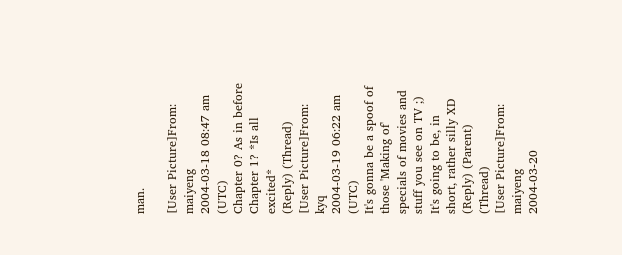man.

[User Picture]From: maiyeng
2004-03-18 08:47 am (UTC)
Chapter 0? As in before Chapter 1? *Is all excited*
(Reply) (Thread)
[User Picture]From: kyq
2004-03-19 06:22 am (UTC)
It's gonna be a spoof of those 'Making of' specials of movies and stuff you see on TV ;) It's going to be, in short, rather silly XD
(Reply) (Parent) (Thread)
[User Picture]From: maiyeng
2004-03-20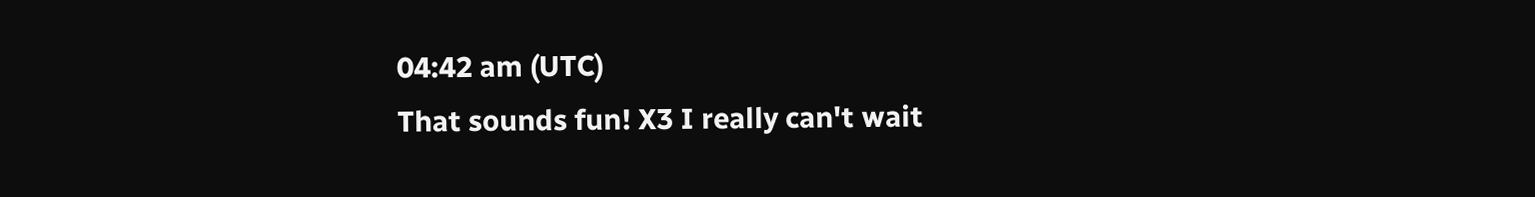04:42 am (UTC)
That sounds fun! X3 I really can't wait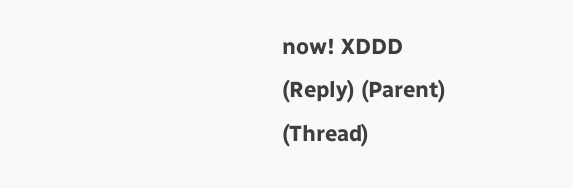now! XDDD
(Reply) (Parent) (Thread)